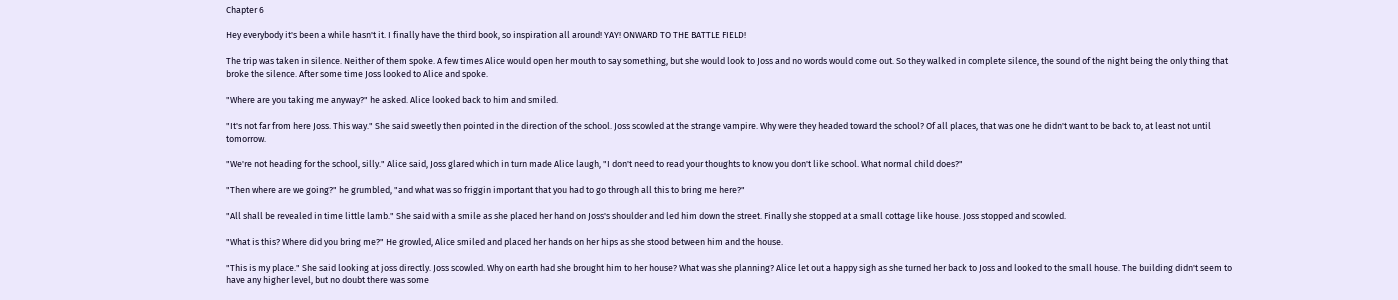Chapter 6

Hey everybody it's been a while hasn't it. I finally have the third book, so inspiration all around! YAY! ONWARD TO THE BATTLE FIELD!

The trip was taken in silence. Neither of them spoke. A few times Alice would open her mouth to say something, but she would look to Joss and no words would come out. So they walked in complete silence, the sound of the night being the only thing that broke the silence. After some time Joss looked to Alice and spoke.

"Where are you taking me anyway?" he asked. Alice looked back to him and smiled.

"It's not far from here Joss. This way." She said sweetly then pointed in the direction of the school. Joss scowled at the strange vampire. Why were they headed toward the school? Of all places, that was one he didn't want to be back to, at least not until tomorrow.

"We're not heading for the school, silly." Alice said, Joss glared which in turn made Alice laugh, "I don't need to read your thoughts to know you don't like school. What normal child does?"

"Then where are we going?" he grumbled, "and what was so friggin important that you had to go through all this to bring me here?"

"All shall be revealed in time little lamb." She said with a smile as she placed her hand on Joss's shoulder and led him down the street. Finally she stopped at a small cottage like house. Joss stopped and scowled.

"What is this? Where did you bring me?" He growled, Alice smiled and placed her hands on her hips as she stood between him and the house.

"This is my place." She said looking at joss directly. Joss scowled. Why on earth had she brought him to her house? What was she planning? Alice let out a happy sigh as she turned her back to Joss and looked to the small house. The building didn't seem to have any higher level, but no doubt there was some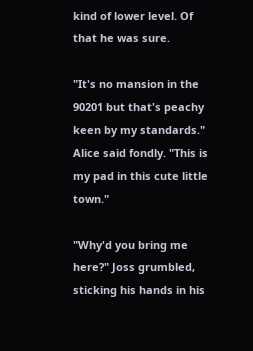kind of lower level. Of that he was sure.

"It's no mansion in the 90201 but that's peachy keen by my standards." Alice said fondly. "This is my pad in this cute little town."

"Why'd you bring me here?" Joss grumbled, sticking his hands in his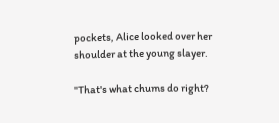pockets, Alice looked over her shoulder at the young slayer.

"That's what chums do right?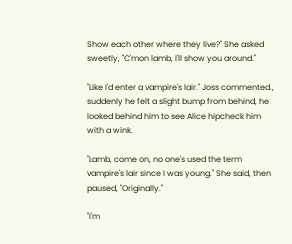Show each other where they live?" She asked sweetly, "C'mon lamb, I'll show you around."

"Like I'd enter a vampire's lair." Joss commented., suddenly he felt a slight bump from behind, he looked behind him to see Alice hipcheck him with a wink.

"Lamb, come on, no one's used the term vampire's lair since I was young." She said, then paused, "Originally."

"I'm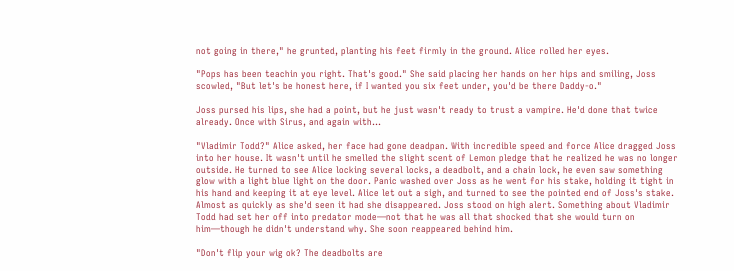not going in there," he grunted, planting his feet firmly in the ground. Alice rolled her eyes.

"Pops has been teachin you right. That's good." She said placing her hands on her hips and smiling, Joss scowled, "But let's be honest here, if I wanted you six feet under, you'd be there Daddy-o."

Joss pursed his lips, she had a point, but he just wasn't ready to trust a vampire. He'd done that twice already. Once with Sirus, and again with…

"Vladimir Todd?" Alice asked, her face had gone deadpan. With incredible speed and force Alice dragged Joss into her house. It wasn't until he smelled the slight scent of Lemon pledge that he realized he was no longer outside. He turned to see Alice locking several locks, a deadbolt, and a chain lock, he even saw something glow with a light blue light on the door. Panic washed over Joss as he went for his stake, holding it tight in his hand and keeping it at eye level. Alice let out a sigh, and turned to see the pointed end of Joss's stake. Almost as quickly as she'd seen it had she disappeared. Joss stood on high alert. Something about Vladimir Todd had set her off into predator mode—not that he was all that shocked that she would turn on him—though he didn't understand why. She soon reappeared behind him.

"Don't flip your wig ok? The deadbolts are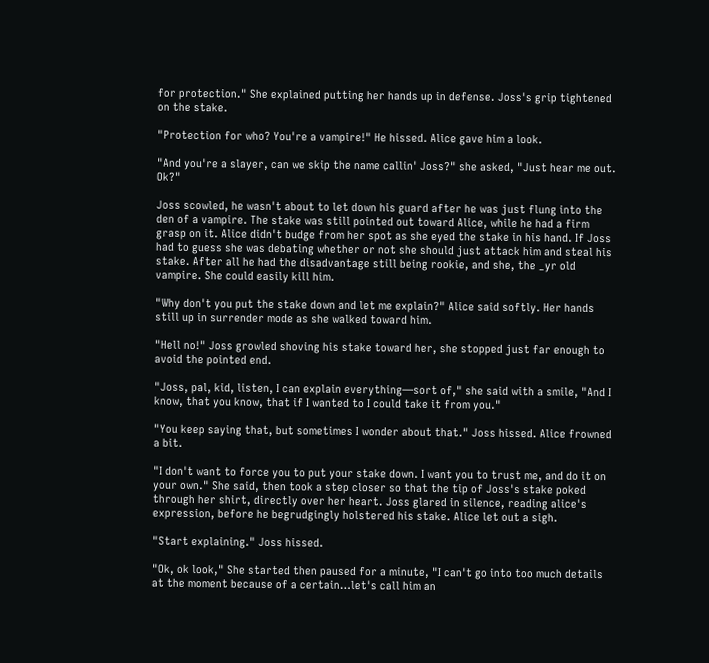for protection." She explained putting her hands up in defense. Joss's grip tightened on the stake.

"Protection for who? You're a vampire!" He hissed. Alice gave him a look.

"And you're a slayer, can we skip the name callin' Joss?" she asked, "Just hear me out. Ok?"

Joss scowled, he wasn't about to let down his guard after he was just flung into the den of a vampire. The stake was still pointed out toward Alice, while he had a firm grasp on it. Alice didn't budge from her spot as she eyed the stake in his hand. If Joss had to guess she was debating whether or not she should just attack him and steal his stake. After all he had the disadvantage still being rookie, and she, the _yr old vampire. She could easily kill him.

"Why don't you put the stake down and let me explain?" Alice said softly. Her hands still up in surrender mode as she walked toward him.

"Hell no!" Joss growled shoving his stake toward her, she stopped just far enough to avoid the pointed end.

"Joss, pal, kid, listen, I can explain everything—sort of," she said with a smile, "And I know, that you know, that if I wanted to I could take it from you."

"You keep saying that, but sometimes I wonder about that." Joss hissed. Alice frowned a bit.

"I don't want to force you to put your stake down. I want you to trust me, and do it on your own." She said, then took a step closer so that the tip of Joss's stake poked through her shirt, directly over her heart. Joss glared in silence, reading alice's expression, before he begrudgingly holstered his stake. Alice let out a sigh.

"Start explaining." Joss hissed.

"Ok, ok look," She started then paused for a minute, "I can't go into too much details at the moment because of a certain…let's call him an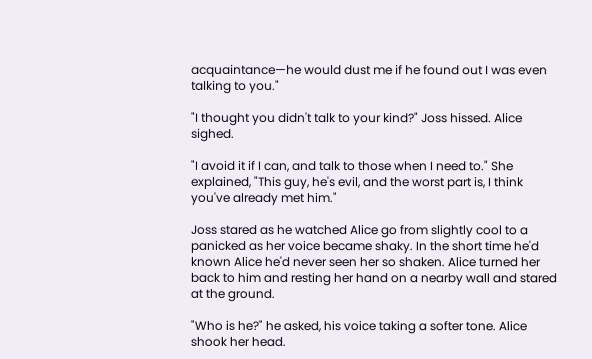acquaintance—he would dust me if he found out I was even talking to you."

"I thought you didn't talk to your kind?" Joss hissed. Alice sighed.

"I avoid it if I can, and talk to those when I need to." She explained, "This guy, he's evil, and the worst part is, I think you've already met him."

Joss stared as he watched Alice go from slightly cool to a panicked as her voice became shaky. In the short time he'd known Alice he'd never seen her so shaken. Alice turned her back to him and resting her hand on a nearby wall and stared at the ground.

"Who is he?" he asked, his voice taking a softer tone. Alice shook her head.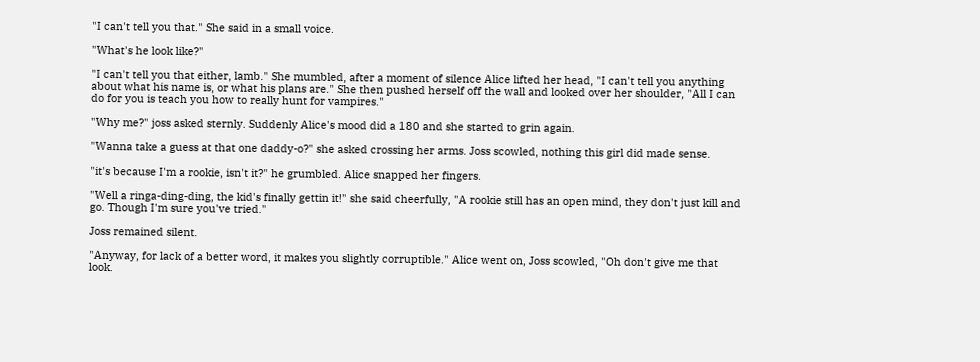"I can't tell you that." She said in a small voice.

"What's he look like?"

"I can't tell you that either, lamb." She mumbled, after a moment of silence Alice lifted her head, "I can't tell you anything about what his name is, or what his plans are." She then pushed herself off the wall and looked over her shoulder, "All I can do for you is teach you how to really hunt for vampires."

"Why me?" joss asked sternly. Suddenly Alice's mood did a 180 and she started to grin again.

"Wanna take a guess at that one daddy-o?" she asked crossing her arms. Joss scowled, nothing this girl did made sense.

"it's because I'm a rookie, isn't it?" he grumbled. Alice snapped her fingers.

"Well a ringa-ding-ding, the kid's finally gettin it!" she said cheerfully, "A rookie still has an open mind, they don't just kill and go. Though I'm sure you've tried."

Joss remained silent.

"Anyway, for lack of a better word, it makes you slightly corruptible." Alice went on, Joss scowled, "Oh don't give me that look.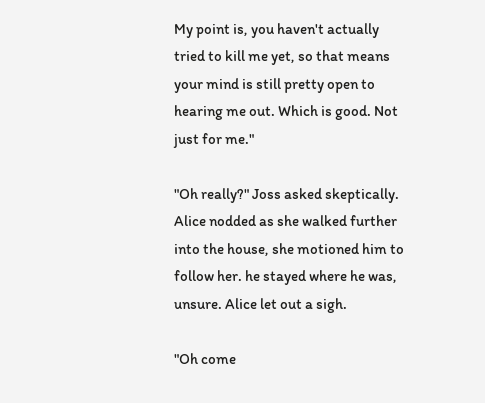My point is, you haven't actually tried to kill me yet, so that means your mind is still pretty open to hearing me out. Which is good. Not just for me."

"Oh really?" Joss asked skeptically. Alice nodded as she walked further into the house, she motioned him to follow her. he stayed where he was, unsure. Alice let out a sigh.

"Oh come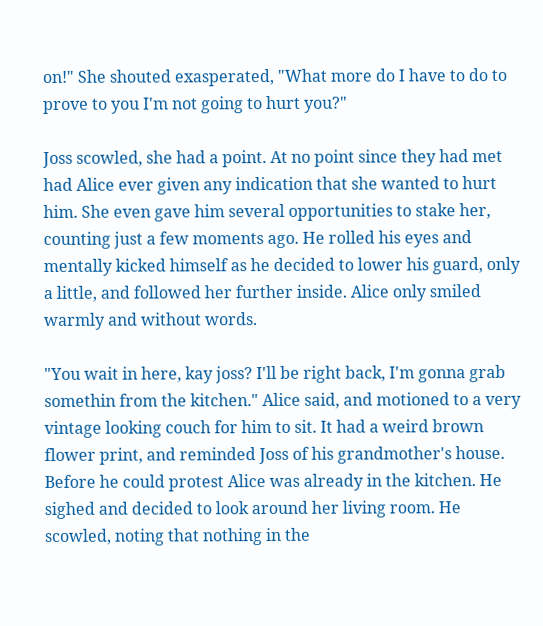on!" She shouted exasperated, "What more do I have to do to prove to you I'm not going to hurt you?"

Joss scowled, she had a point. At no point since they had met had Alice ever given any indication that she wanted to hurt him. She even gave him several opportunities to stake her, counting just a few moments ago. He rolled his eyes and mentally kicked himself as he decided to lower his guard, only a little, and followed her further inside. Alice only smiled warmly and without words.

"You wait in here, kay joss? I'll be right back, I'm gonna grab somethin from the kitchen." Alice said, and motioned to a very vintage looking couch for him to sit. It had a weird brown flower print, and reminded Joss of his grandmother's house. Before he could protest Alice was already in the kitchen. He sighed and decided to look around her living room. He scowled, noting that nothing in the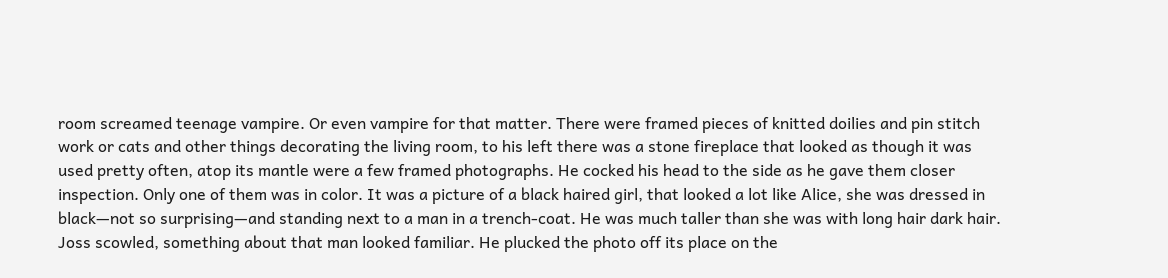room screamed teenage vampire. Or even vampire for that matter. There were framed pieces of knitted doilies and pin stitch work or cats and other things decorating the living room, to his left there was a stone fireplace that looked as though it was used pretty often, atop its mantle were a few framed photographs. He cocked his head to the side as he gave them closer inspection. Only one of them was in color. It was a picture of a black haired girl, that looked a lot like Alice, she was dressed in black—not so surprising—and standing next to a man in a trench-coat. He was much taller than she was with long hair dark hair. Joss scowled, something about that man looked familiar. He plucked the photo off its place on the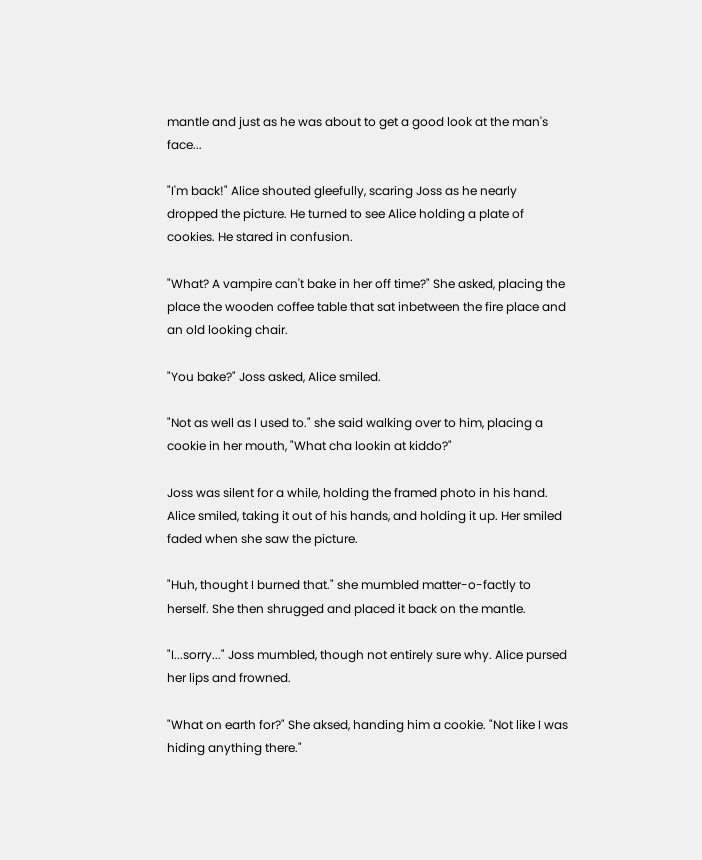mantle and just as he was about to get a good look at the man's face...

"I'm back!" Alice shouted gleefully, scaring Joss as he nearly dropped the picture. He turned to see Alice holding a plate of cookies. He stared in confusion.

"What? A vampire can't bake in her off time?" She asked, placing the place the wooden coffee table that sat inbetween the fire place and an old looking chair.

"You bake?" Joss asked, Alice smiled.

"Not as well as I used to." she said walking over to him, placing a cookie in her mouth, "What cha lookin at kiddo?"

Joss was silent for a while, holding the framed photo in his hand. Alice smiled, taking it out of his hands, and holding it up. Her smiled faded when she saw the picture.

"Huh, thought I burned that." she mumbled matter-o-factly to herself. She then shrugged and placed it back on the mantle.

"I...sorry..." Joss mumbled, though not entirely sure why. Alice pursed her lips and frowned.

"What on earth for?" She aksed, handing him a cookie. "Not like I was hiding anything there."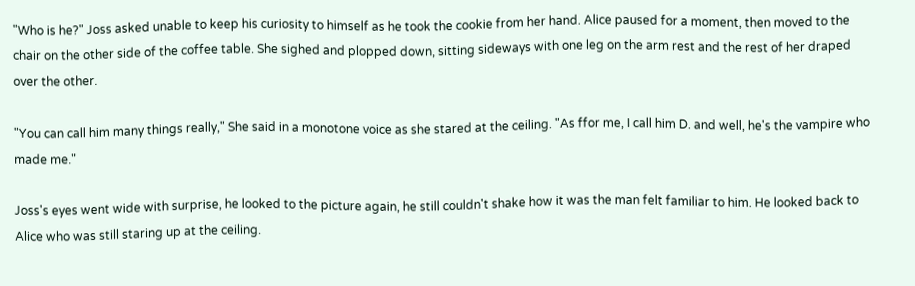"Who is he?" Joss asked unable to keep his curiosity to himself as he took the cookie from her hand. Alice paused for a moment, then moved to the chair on the other side of the coffee table. She sighed and plopped down, sitting sideways with one leg on the arm rest and the rest of her draped over the other.

"You can call him many things really," She said in a monotone voice as she stared at the ceiling. "As ffor me, I call him D. and well, he's the vampire who made me."

Joss's eyes went wide with surprise, he looked to the picture again, he still couldn't shake how it was the man felt familiar to him. He looked back to Alice who was still staring up at the ceiling.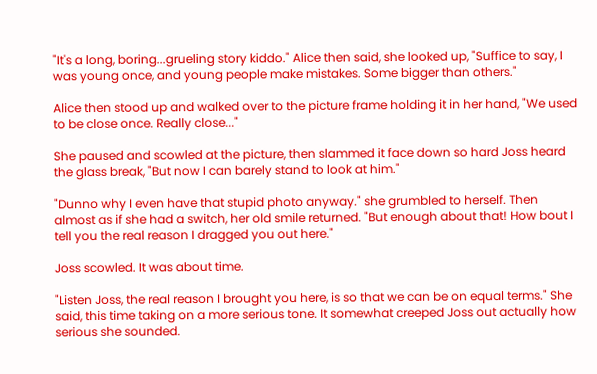"It's a long, boring...grueling story kiddo." Alice then said, she looked up, "Suffice to say, I was young once, and young people make mistakes. Some bigger than others."

Alice then stood up and walked over to the picture frame holding it in her hand, "We used to be close once. Really close..."

She paused and scowled at the picture, then slammed it face down so hard Joss heard the glass break, "But now I can barely stand to look at him."

"Dunno why I even have that stupid photo anyway." she grumbled to herself. Then almost as if she had a switch, her old smile returned. "But enough about that! How bout I tell you the real reason I dragged you out here."

Joss scowled. It was about time.

"Listen Joss, the real reason I brought you here, is so that we can be on equal terms." She said, this time taking on a more serious tone. It somewhat creeped Joss out actually how serious she sounded.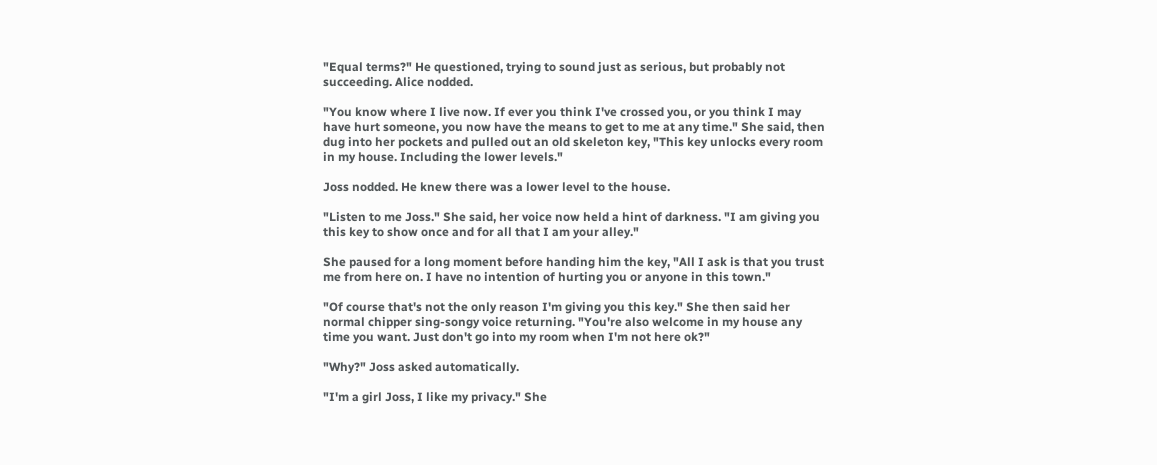"Equal terms?" He questioned, trying to sound just as serious, but probably not succeeding. Alice nodded.

"You know where I live now. If ever you think I've crossed you, or you think I may have hurt someone, you now have the means to get to me at any time." She said, then dug into her pockets and pulled out an old skeleton key, "This key unlocks every room in my house. Including the lower levels."

Joss nodded. He knew there was a lower level to the house.

"Listen to me Joss." She said, her voice now held a hint of darkness. "I am giving you this key to show once and for all that I am your alley."

She paused for a long moment before handing him the key, "All I ask is that you trust me from here on. I have no intention of hurting you or anyone in this town."

"Of course that's not the only reason I'm giving you this key." She then said her normal chipper sing-songy voice returning. "You're also welcome in my house any time you want. Just don't go into my room when I'm not here ok?"

"Why?" Joss asked automatically.

"I'm a girl Joss, I like my privacy." She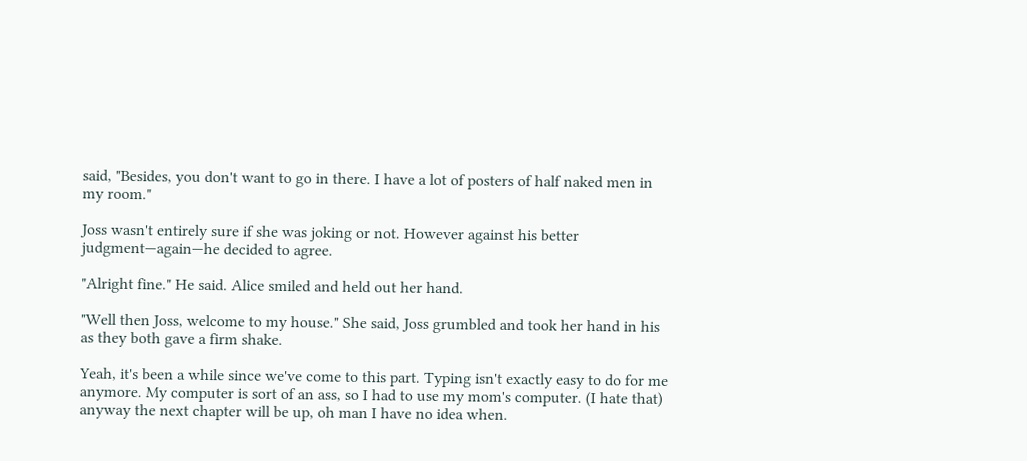said, "Besides, you don't want to go in there. I have a lot of posters of half naked men in my room."

Joss wasn't entirely sure if she was joking or not. However against his better judgment—again—he decided to agree.

"Alright fine." He said. Alice smiled and held out her hand.

"Well then Joss, welcome to my house." She said, Joss grumbled and took her hand in his as they both gave a firm shake.

Yeah, it's been a while since we've come to this part. Typing isn't exactly easy to do for me anymore. My computer is sort of an ass, so I had to use my mom's computer. (I hate that) anyway the next chapter will be up, oh man I have no idea when.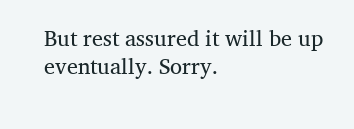But rest assured it will be up eventually. Sorry.